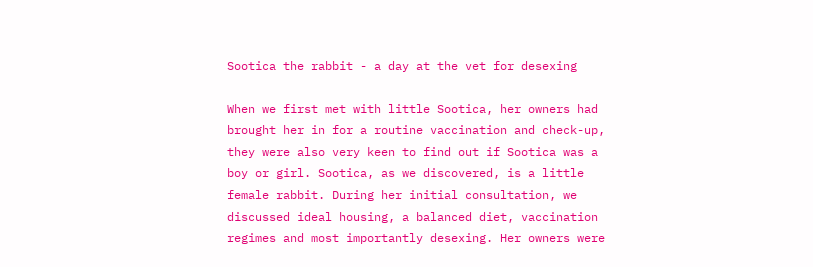Sootica the rabbit - a day at the vet for desexing

When we first met with little Sootica, her owners had brought her in for a routine vaccination and check-up, they were also very keen to find out if Sootica was a boy or girl. Sootica, as we discovered, is a little female rabbit. During her initial consultation, we discussed ideal housing, a balanced diet, vaccination regimes and most importantly desexing. Her owners were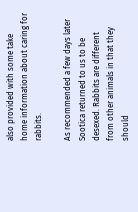also provided with some take home information about caring for rabbits.

As recommended a few days later Sootica returned to us to be desexed. Rabbits are different from other animals in that they should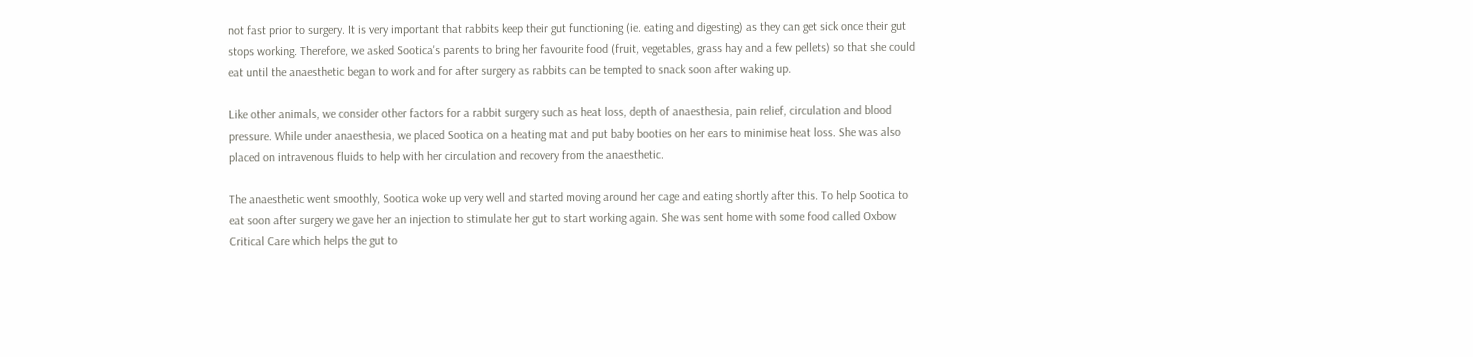not fast prior to surgery. It is very important that rabbits keep their gut functioning (ie. eating and digesting) as they can get sick once their gut stops working. Therefore, we asked Sootica's parents to bring her favourite food (fruit, vegetables, grass hay and a few pellets) so that she could eat until the anaesthetic began to work and for after surgery as rabbits can be tempted to snack soon after waking up.

Like other animals, we consider other factors for a rabbit surgery such as heat loss, depth of anaesthesia, pain relief, circulation and blood pressure. While under anaesthesia, we placed Sootica on a heating mat and put baby booties on her ears to minimise heat loss. She was also placed on intravenous fluids to help with her circulation and recovery from the anaesthetic.

The anaesthetic went smoothly, Sootica woke up very well and started moving around her cage and eating shortly after this. To help Sootica to eat soon after surgery we gave her an injection to stimulate her gut to start working again. She was sent home with some food called Oxbow Critical Care which helps the gut to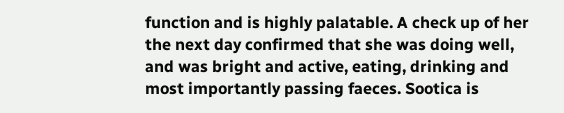function and is highly palatable. A check up of her the next day confirmed that she was doing well, and was bright and active, eating, drinking and most importantly passing faeces. Sootica is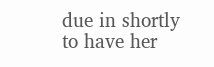due in shortly to have her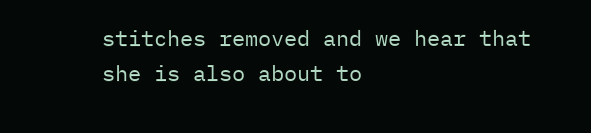stitches removed and we hear that she is also about to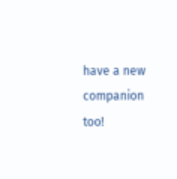have a new companion too!